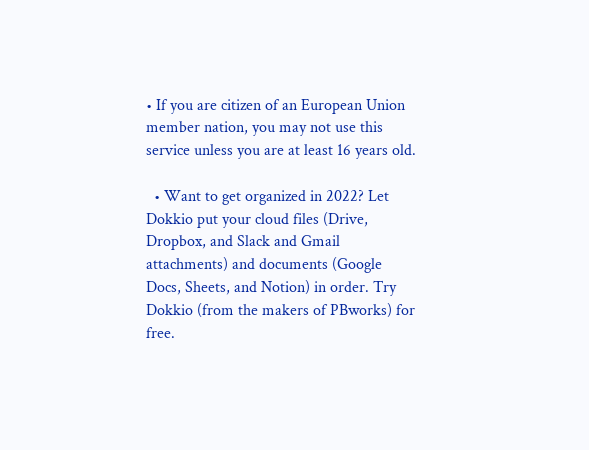• If you are citizen of an European Union member nation, you may not use this service unless you are at least 16 years old.

  • Want to get organized in 2022? Let Dokkio put your cloud files (Drive, Dropbox, and Slack and Gmail attachments) and documents (Google Docs, Sheets, and Notion) in order. Try Dokkio (from the makers of PBworks) for free.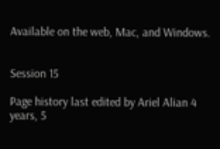Available on the web, Mac, and Windows.


Session 15

Page history last edited by Ariel Alian 4 years, 5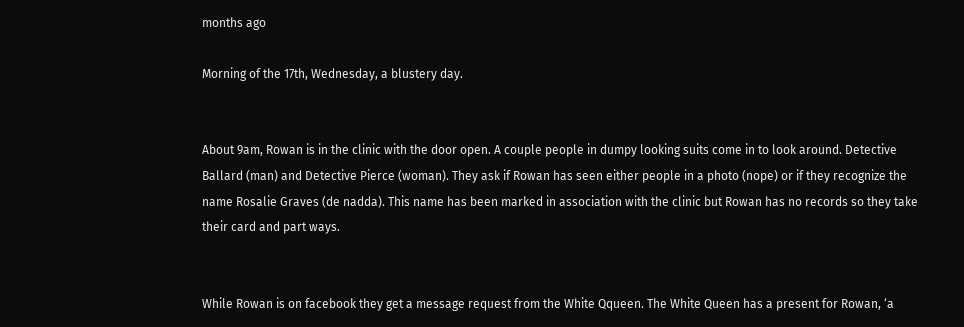months ago

Morning of the 17th, Wednesday, a blustery day.


About 9am, Rowan is in the clinic with the door open. A couple people in dumpy looking suits come in to look around. Detective Ballard (man) and Detective Pierce (woman). They ask if Rowan has seen either people in a photo (nope) or if they recognize the name Rosalie Graves (de nadda). This name has been marked in association with the clinic but Rowan has no records so they take their card and part ways.


While Rowan is on facebook they get a message request from the White Qqueen. The White Queen has a present for Rowan, ‘a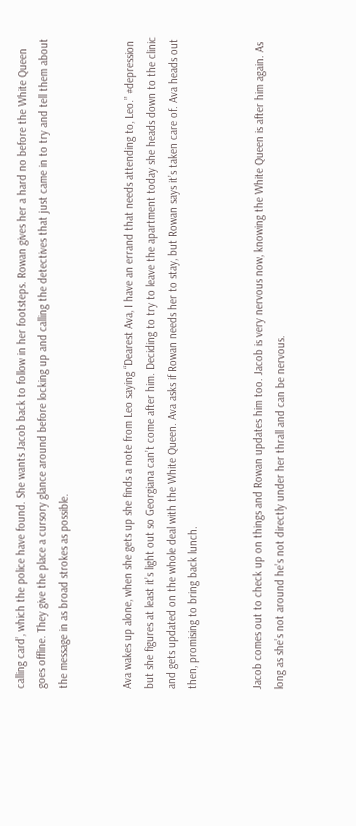calling card’, which the police have found. She wants Jacob back to follow in her footsteps. Rowan gives her a hard no before the White Queen goes offline. They give the place a cursory glance around before locking up and calling the detectives that just came in to try and tell them about the message in as broad strokes as possible.


Ava wakes up alone, when she gets up she finds a note from Leo saying “Dearest Ava, I have an errand that needs attending to, Leo.” #depression but she figures at least it’s light out so Georgiana can’t come after him. Deciding to try to leave the apartment today she heads down to the clinic and gets updated on the whole deal with the White Queen. Ava asks if Rowan needs her to stay, but Rowan says it’s taken care of. Ava heads out then, promising to bring back lunch.


Jacob comes out to check up on things and Rowan updates him too. Jacob is very nervous now, knowing the White Queen is after him again. As long as she’s not around he’s not directly under her thrall and can be nervous.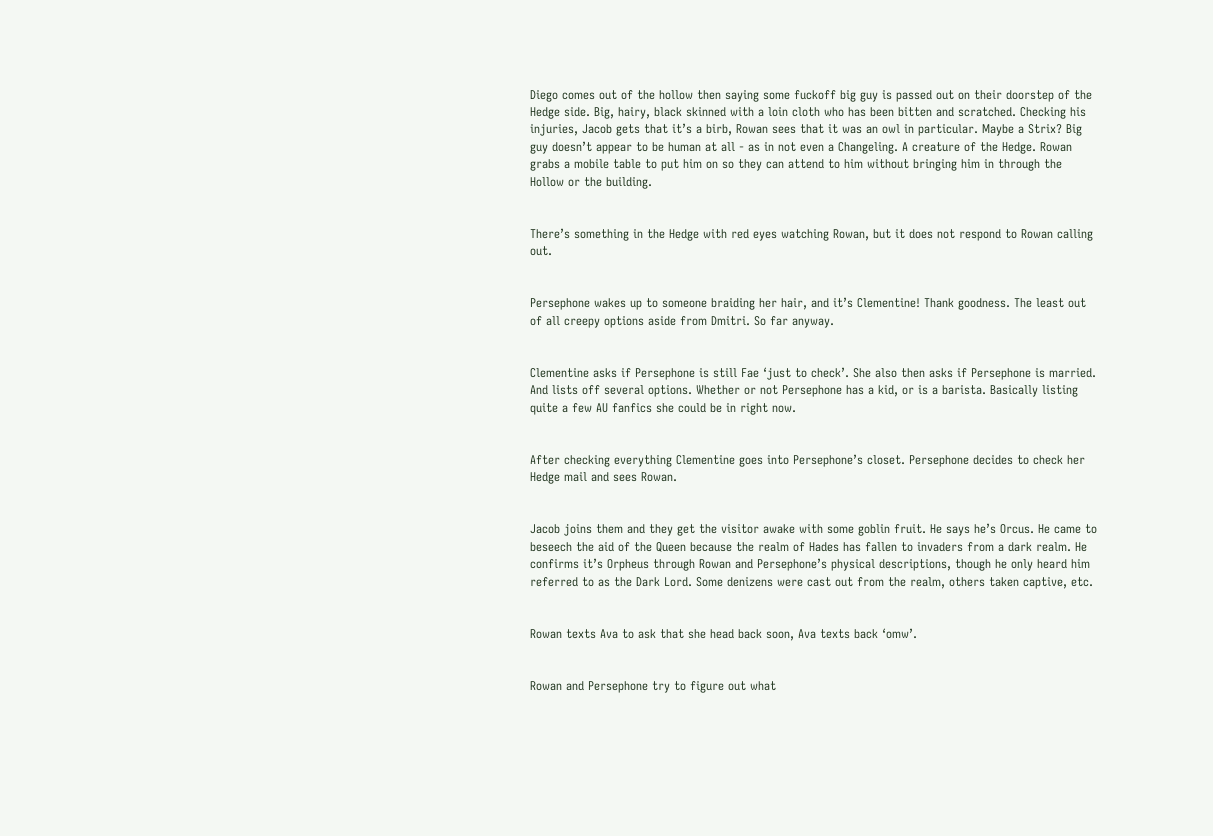Diego comes out of the hollow then saying some fuckoff big guy is passed out on their doorstep of the Hedge side. Big, hairy, black skinned with a loin cloth who has been bitten and scratched. Checking his injuries, Jacob gets that it’s a birb, Rowan sees that it was an owl in particular. Maybe a Strix? Big guy doesn’t appear to be human at all - as in not even a Changeling. A creature of the Hedge. Rowan grabs a mobile table to put him on so they can attend to him without bringing him in through the Hollow or the building.


There’s something in the Hedge with red eyes watching Rowan, but it does not respond to Rowan calling out.


Persephone wakes up to someone braiding her hair, and it’s Clementine! Thank goodness. The least out of all creepy options aside from Dmitri. So far anyway.


Clementine asks if Persephone is still Fae ‘just to check’. She also then asks if Persephone is married. And lists off several options. Whether or not Persephone has a kid, or is a barista. Basically listing quite a few AU fanfics she could be in right now.


After checking everything Clementine goes into Persephone’s closet. Persephone decides to check her Hedge mail and sees Rowan.


Jacob joins them and they get the visitor awake with some goblin fruit. He says he’s Orcus. He came to beseech the aid of the Queen because the realm of Hades has fallen to invaders from a dark realm. He confirms it’s Orpheus through Rowan and Persephone’s physical descriptions, though he only heard him referred to as the Dark Lord. Some denizens were cast out from the realm, others taken captive, etc.


Rowan texts Ava to ask that she head back soon, Ava texts back ‘omw’.


Rowan and Persephone try to figure out what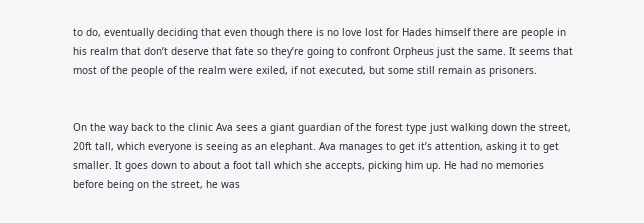to do, eventually deciding that even though there is no love lost for Hades himself there are people in his realm that don’t deserve that fate so they’re going to confront Orpheus just the same. It seems that most of the people of the realm were exiled, if not executed, but some still remain as prisoners.


On the way back to the clinic Ava sees a giant guardian of the forest type just walking down the street, 20ft tall, which everyone is seeing as an elephant. Ava manages to get it’s attention, asking it to get smaller. It goes down to about a foot tall which she accepts, picking him up. He had no memories before being on the street, he was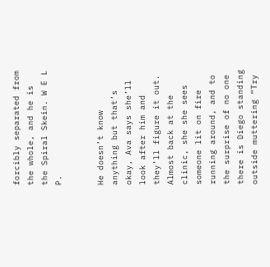forcibly separated from the whole, and he is the Spiral Skein. W E L P.


He doesn’t know anything but that’s okay, Ava says she’ll look after him and they’ll figure it out. Almost back at the clinic, she she sees someone lit on fire running around, and to the surprise of no one there is Diego standing outside muttering “Try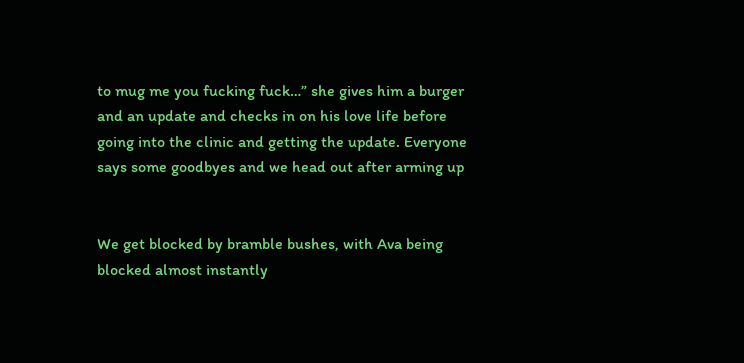to mug me you fucking fuck…” she gives him a burger and an update and checks in on his love life before going into the clinic and getting the update. Everyone says some goodbyes and we head out after arming up


We get blocked by bramble bushes, with Ava being blocked almost instantly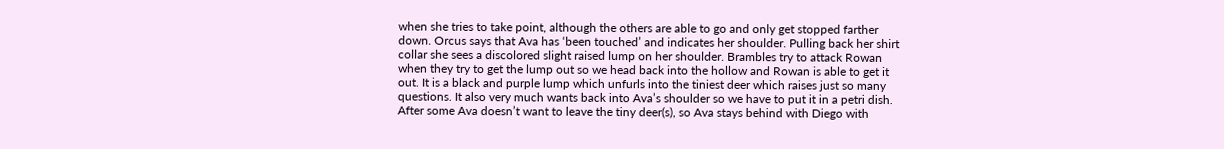when she tries to take point, although the others are able to go and only get stopped farther down. Orcus says that Ava has ‘been touched’ and indicates her shoulder. Pulling back her shirt collar she sees a discolored slight raised lump on her shoulder. Brambles try to attack Rowan when they try to get the lump out so we head back into the hollow and Rowan is able to get it out. It is a black and purple lump which unfurls into the tiniest deer which raises just so many questions. It also very much wants back into Ava’s shoulder so we have to put it in a petri dish. After some Ava doesn’t want to leave the tiny deer(s), so Ava stays behind with Diego with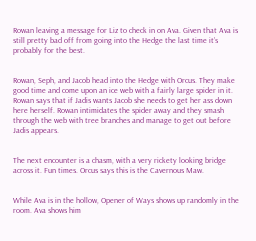Rowan leaving a message for Liz to check in on Ava. Given that Ava is still pretty bad off from going into the Hedge the last time it’s probably for the best.


Rowan, Seph, and Jacob head into the Hedge with Orcus. They make good time and come upon an ice web with a fairly large spider in it. Rowan says that if Jadis wants Jacob she needs to get her ass down here herself. Rowan intimidates the spider away and they smash through the web with tree branches and manage to get out before Jadis appears.


The next encounter is a chasm, with a very rickety looking bridge across it. Fun times. Orcus says this is the Cavernous Maw.


While Ava is in the hollow, Opener of Ways shows up randomly in the room. Ava shows him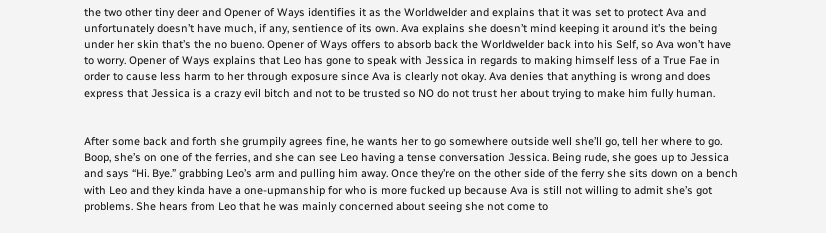the two other tiny deer and Opener of Ways identifies it as the Worldwelder and explains that it was set to protect Ava and unfortunately doesn’t have much, if any, sentience of its own. Ava explains she doesn’t mind keeping it around it’s the being under her skin that’s the no bueno. Opener of Ways offers to absorb back the Worldwelder back into his Self, so Ava won’t have to worry. Opener of Ways explains that Leo has gone to speak with Jessica in regards to making himself less of a True Fae in order to cause less harm to her through exposure since Ava is clearly not okay. Ava denies that anything is wrong and does express that Jessica is a crazy evil bitch and not to be trusted so NO do not trust her about trying to make him fully human.


After some back and forth she grumpily agrees fine, he wants her to go somewhere outside well she’ll go, tell her where to go. Boop, she’s on one of the ferries, and she can see Leo having a tense conversation Jessica. Being rude, she goes up to Jessica and says “Hi. Bye.” grabbing Leo’s arm and pulling him away. Once they’re on the other side of the ferry she sits down on a bench with Leo and they kinda have a one-upmanship for who is more fucked up because Ava is still not willing to admit she’s got problems. She hears from Leo that he was mainly concerned about seeing she not come to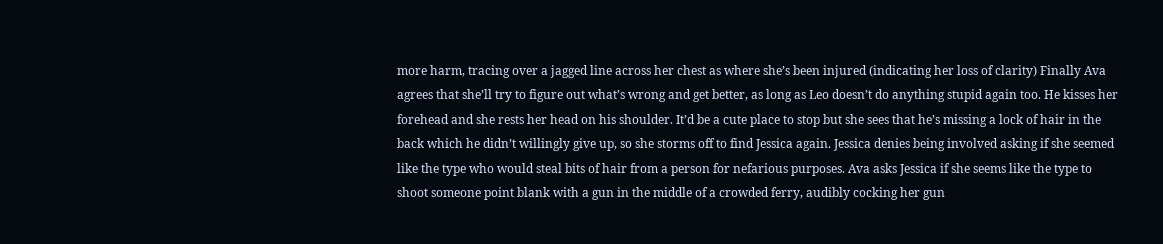more harm, tracing over a jagged line across her chest as where she’s been injured (indicating her loss of clarity) Finally Ava agrees that she’ll try to figure out what’s wrong and get better, as long as Leo doesn’t do anything stupid again too. He kisses her forehead and she rests her head on his shoulder. It’d be a cute place to stop but she sees that he’s missing a lock of hair in the back which he didn’t willingly give up, so she storms off to find Jessica again. Jessica denies being involved asking if she seemed like the type who would steal bits of hair from a person for nefarious purposes. Ava asks Jessica if she seems like the type to shoot someone point blank with a gun in the middle of a crowded ferry, audibly cocking her gun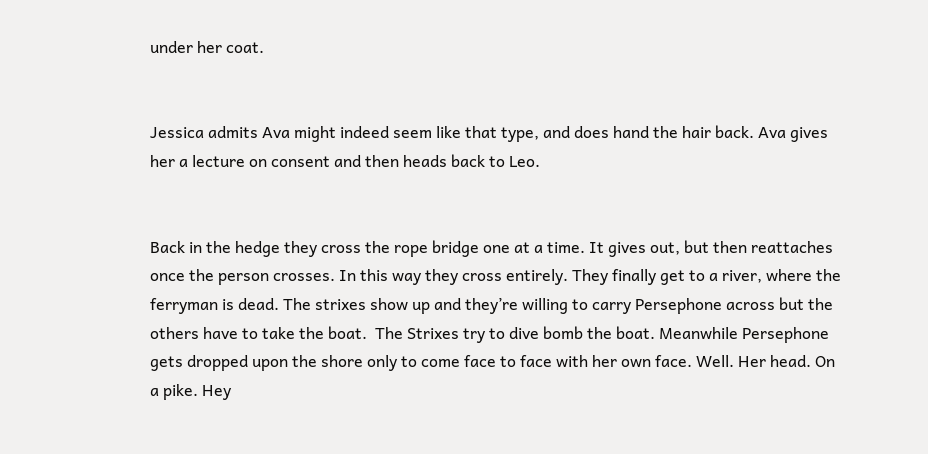under her coat.


Jessica admits Ava might indeed seem like that type, and does hand the hair back. Ava gives her a lecture on consent and then heads back to Leo.


Back in the hedge they cross the rope bridge one at a time. It gives out, but then reattaches once the person crosses. In this way they cross entirely. They finally get to a river, where the ferryman is dead. The strixes show up and they’re willing to carry Persephone across but the others have to take the boat.  The Strixes try to dive bomb the boat. Meanwhile Persephone gets dropped upon the shore only to come face to face with her own face. Well. Her head. On a pike. Hey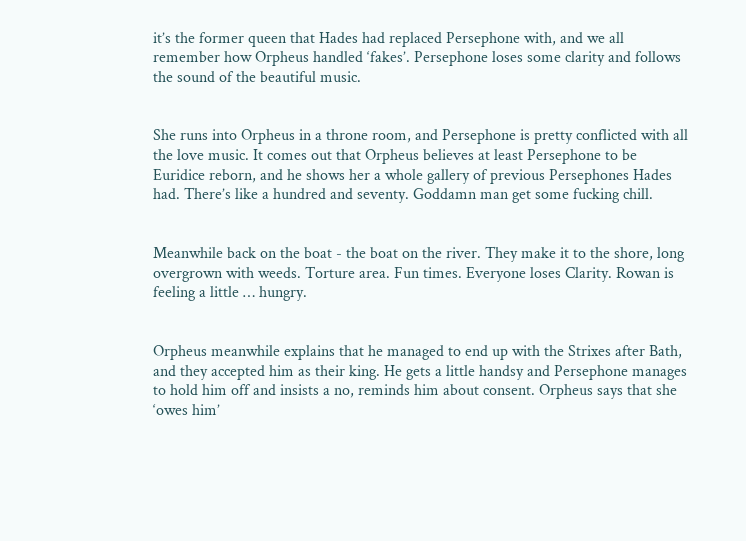it’s the former queen that Hades had replaced Persephone with, and we all remember how Orpheus handled ‘fakes’. Persephone loses some clarity and follows the sound of the beautiful music.


She runs into Orpheus in a throne room, and Persephone is pretty conflicted with all the love music. It comes out that Orpheus believes at least Persephone to be Euridice reborn, and he shows her a whole gallery of previous Persephones Hades had. There’s like a hundred and seventy. Goddamn man get some fucking chill.


Meanwhile back on the boat - the boat on the river. They make it to the shore, long overgrown with weeds. Torture area. Fun times. Everyone loses Clarity. Rowan is feeling a little … hungry.


Orpheus meanwhile explains that he managed to end up with the Strixes after Bath, and they accepted him as their king. He gets a little handsy and Persephone manages to hold him off and insists a no, reminds him about consent. Orpheus says that she ‘owes him’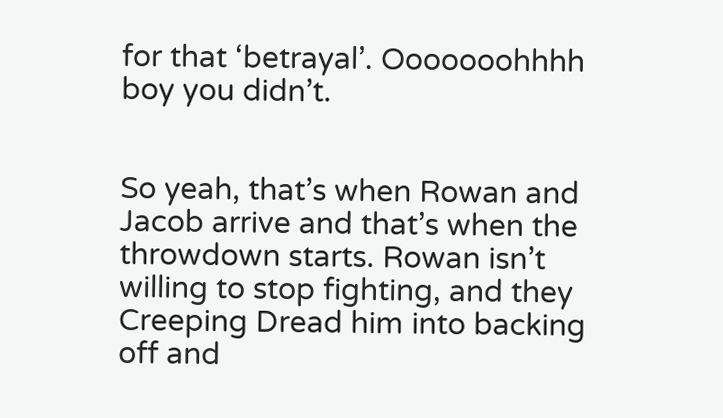for that ‘betrayal’. Ooooooohhhh boy you didn’t.


So yeah, that’s when Rowan and Jacob arrive and that’s when the throwdown starts. Rowan isn’t willing to stop fighting, and they Creeping Dread him into backing off and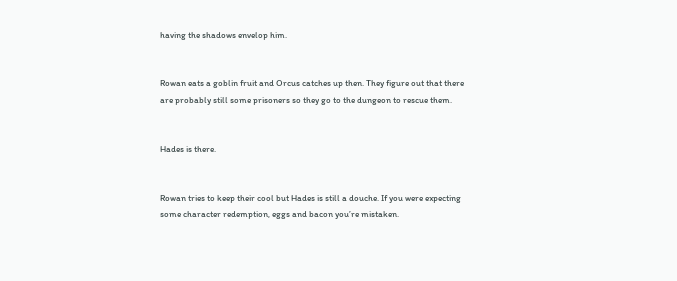having the shadows envelop him.


Rowan eats a goblin fruit and Orcus catches up then. They figure out that there are probably still some prisoners so they go to the dungeon to rescue them.


Hades is there.


Rowan tries to keep their cool but Hades is still a douche. If you were expecting some character redemption, eggs and bacon you’re mistaken.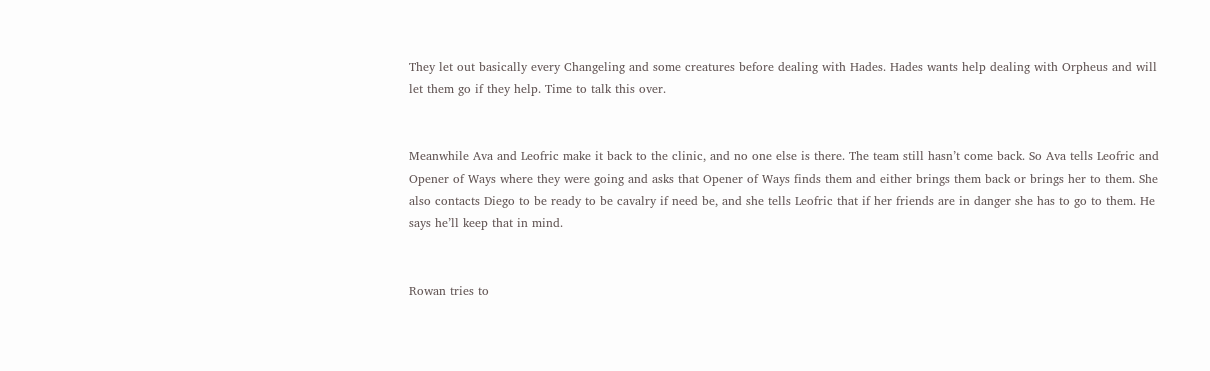They let out basically every Changeling and some creatures before dealing with Hades. Hades wants help dealing with Orpheus and will let them go if they help. Time to talk this over.


Meanwhile Ava and Leofric make it back to the clinic, and no one else is there. The team still hasn’t come back. So Ava tells Leofric and Opener of Ways where they were going and asks that Opener of Ways finds them and either brings them back or brings her to them. She also contacts Diego to be ready to be cavalry if need be, and she tells Leofric that if her friends are in danger she has to go to them. He says he’ll keep that in mind.


Rowan tries to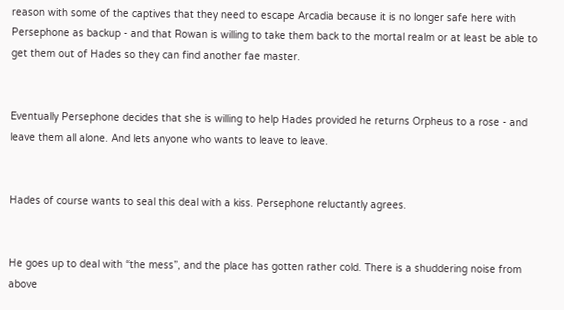reason with some of the captives that they need to escape Arcadia because it is no longer safe here with Persephone as backup - and that Rowan is willing to take them back to the mortal realm or at least be able to get them out of Hades so they can find another fae master.


Eventually Persephone decides that she is willing to help Hades provided he returns Orpheus to a rose - and leave them all alone. And lets anyone who wants to leave to leave.


Hades of course wants to seal this deal with a kiss. Persephone reluctantly agrees.


He goes up to deal with “the mess”, and the place has gotten rather cold. There is a shuddering noise from above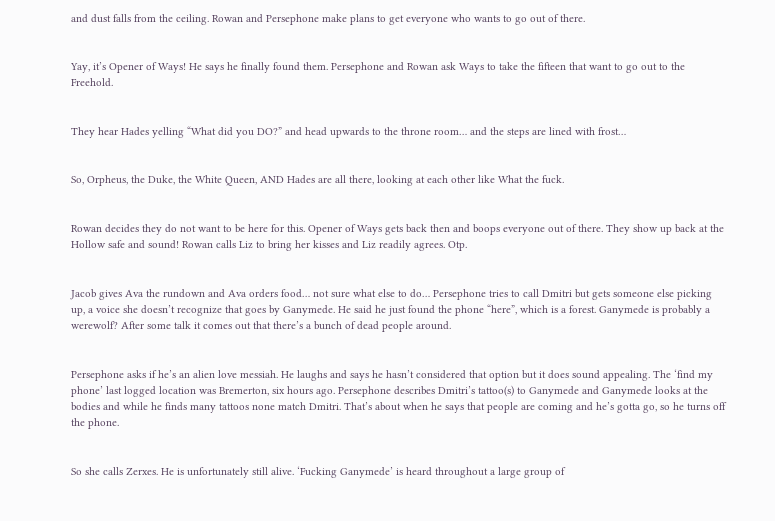and dust falls from the ceiling. Rowan and Persephone make plans to get everyone who wants to go out of there.


Yay, it’s Opener of Ways! He says he finally found them. Persephone and Rowan ask Ways to take the fifteen that want to go out to the Freehold.


They hear Hades yelling “What did you DO?” and head upwards to the throne room… and the steps are lined with frost…


So, Orpheus, the Duke, the White Queen, AND Hades are all there, looking at each other like What the fuck.


Rowan decides they do not want to be here for this. Opener of Ways gets back then and boops everyone out of there. They show up back at the Hollow safe and sound! Rowan calls Liz to bring her kisses and Liz readily agrees. Otp.


Jacob gives Ava the rundown and Ava orders food… not sure what else to do… Persephone tries to call Dmitri but gets someone else picking up, a voice she doesn’t recognize that goes by Ganymede. He said he just found the phone “here”, which is a forest. Ganymede is probably a werewolf? After some talk it comes out that there’s a bunch of dead people around.


Persephone asks if he’s an alien love messiah. He laughs and says he hasn’t considered that option but it does sound appealing. The ‘find my phone’ last logged location was Bremerton, six hours ago. Persephone describes Dmitri’s tattoo(s) to Ganymede and Ganymede looks at the bodies and while he finds many tattoos none match Dmitri. That’s about when he says that people are coming and he’s gotta go, so he turns off the phone.


So she calls Zerxes. He is unfortunately still alive. ‘Fucking Ganymede’ is heard throughout a large group of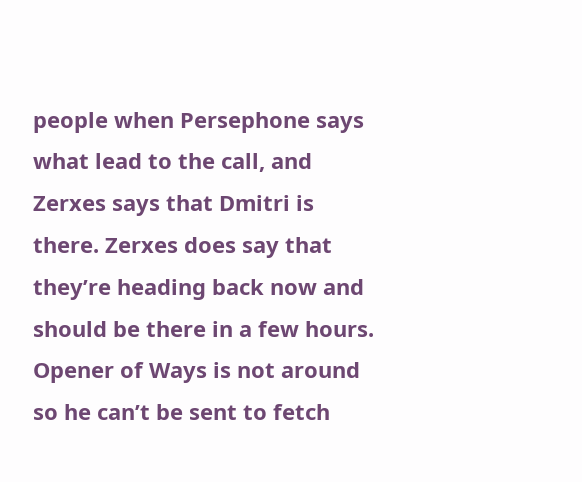people when Persephone says what lead to the call, and Zerxes says that Dmitri is there. Zerxes does say that they’re heading back now and should be there in a few hours. Opener of Ways is not around so he can’t be sent to fetch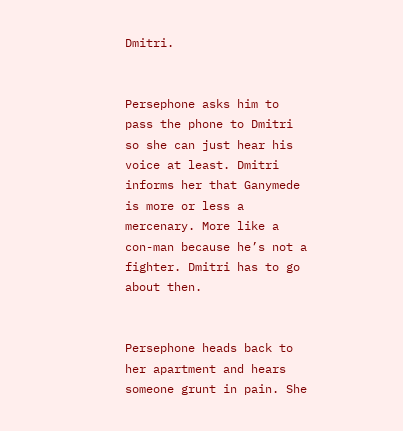Dmitri.


Persephone asks him to pass the phone to Dmitri so she can just hear his voice at least. Dmitri informs her that Ganymede is more or less a mercenary. More like a con-man because he’s not a fighter. Dmitri has to go about then.


Persephone heads back to her apartment and hears someone grunt in pain. She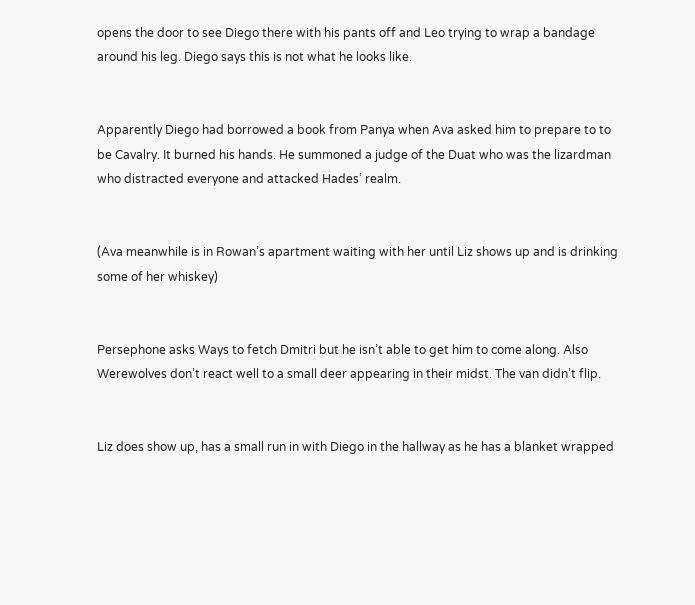opens the door to see Diego there with his pants off and Leo trying to wrap a bandage around his leg. Diego says this is not what he looks like.


Apparently Diego had borrowed a book from Panya when Ava asked him to prepare to to be Cavalry. It burned his hands. He summoned a judge of the Duat who was the lizardman who distracted everyone and attacked Hades’ realm.


(Ava meanwhile is in Rowan’s apartment waiting with her until Liz shows up and is drinking some of her whiskey)


Persephone asks Ways to fetch Dmitri but he isn’t able to get him to come along. Also Werewolves don’t react well to a small deer appearing in their midst. The van didn’t flip.


Liz does show up, has a small run in with Diego in the hallway as he has a blanket wrapped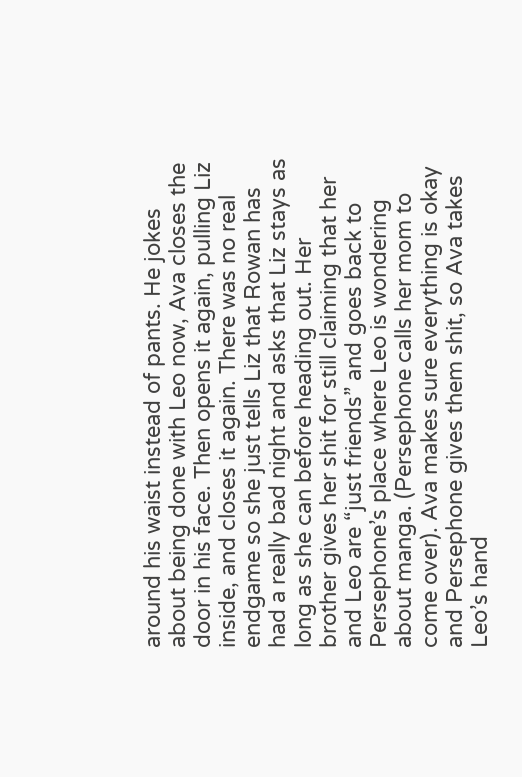around his waist instead of pants. He jokes about being done with Leo now, Ava closes the door in his face. Then opens it again, pulling Liz inside, and closes it again. There was no real endgame so she just tells Liz that Rowan has had a really bad night and asks that Liz stays as long as she can before heading out. Her brother gives her shit for still claiming that her and Leo are “just friends” and goes back to Persephone’s place where Leo is wondering about manga. (Persephone calls her mom to come over). Ava makes sure everything is okay and Persephone gives them shit, so Ava takes Leo’s hand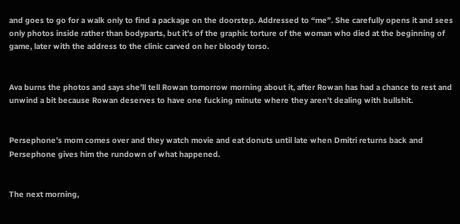and goes to go for a walk only to find a package on the doorstep. Addressed to “me”. She carefully opens it and sees only photos inside rather than bodyparts, but it’s of the graphic torture of the woman who died at the beginning of game, later with the address to the clinic carved on her bloody torso.


Ava burns the photos and says she’ll tell Rowan tomorrow morning about it, after Rowan has had a chance to rest and unwind a bit because Rowan deserves to have one fucking minute where they aren’t dealing with bullshit.


Persephone’s mom comes over and they watch movie and eat donuts until late when Dmitri returns back and Persephone gives him the rundown of what happened.


The next morning,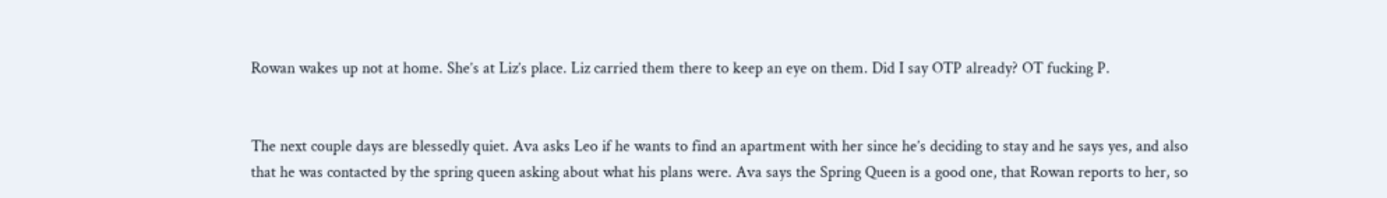Rowan wakes up not at home. She’s at Liz’s place. Liz carried them there to keep an eye on them. Did I say OTP already? OT fucking P.


The next couple days are blessedly quiet. Ava asks Leo if he wants to find an apartment with her since he’s deciding to stay and he says yes, and also that he was contacted by the spring queen asking about what his plans were. Ava says the Spring Queen is a good one, that Rowan reports to her, so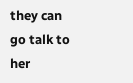they can go talk to her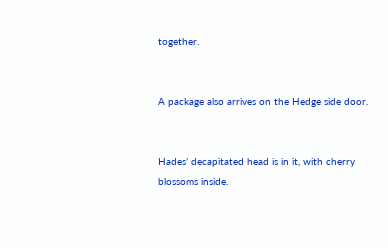together.


A package also arrives on the Hedge side door.


Hades’ decapitated head is in it, with cherry blossoms inside.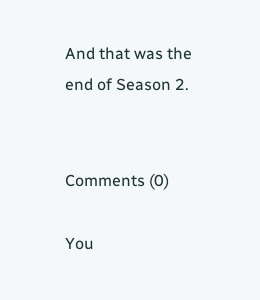And that was the end of Season 2.


Comments (0)

You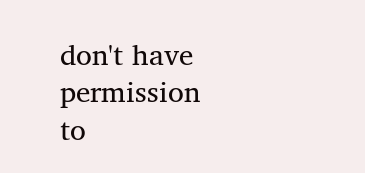don't have permission to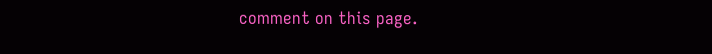comment on this page.